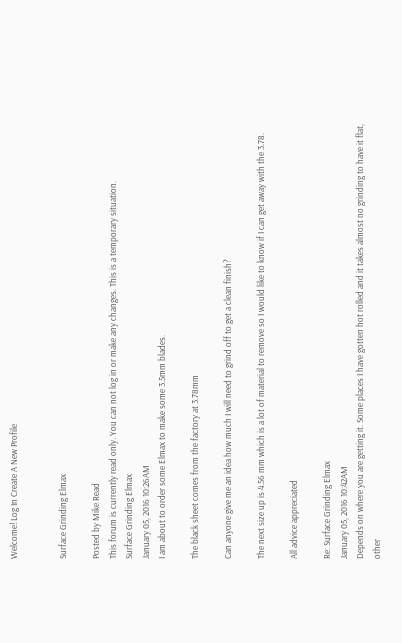Welcome! Log In Create A New Profile


Surface Grinding Elmax

Posted by Mike Read
This forum is currently read only. You can not log in or make any changes. This is a temporary situation.
Surface Grinding Elmax
January 05, 2016 10:26AM
I am about to order some Elmax to make some 3.5mm blades.

The black sheet comes from the factory at 3.78mm

Can anyone give me an idea how much I will need to grind off to get a clean finish?

The next size up is 4.56 mm which is a lot of material to remove so I would like to know if I can get away with the 3.78.

All advice appreciated

Re: Surface Grinding Elmax
January 05, 2016 10:42AM
Depends on where you are getting it. Some places I have gotten hot rolled and it takes almost no grinding to have it flat, other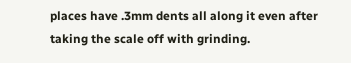places have .3mm dents all along it even after taking the scale off with grinding.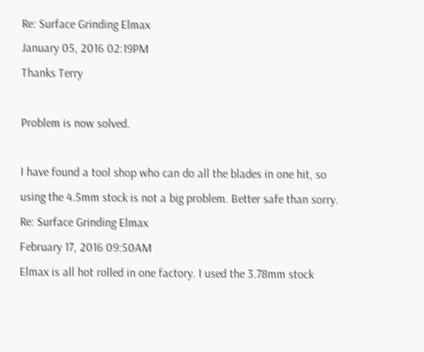Re: Surface Grinding Elmax
January 05, 2016 02:19PM
Thanks Terry

Problem is now solved.

I have found a tool shop who can do all the blades in one hit, so using the 4.5mm stock is not a big problem. Better safe than sorry.
Re: Surface Grinding Elmax
February 17, 2016 09:50AM
Elmax is all hot rolled in one factory. I used the 3.78mm stock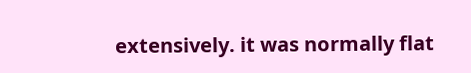extensively. it was normally flat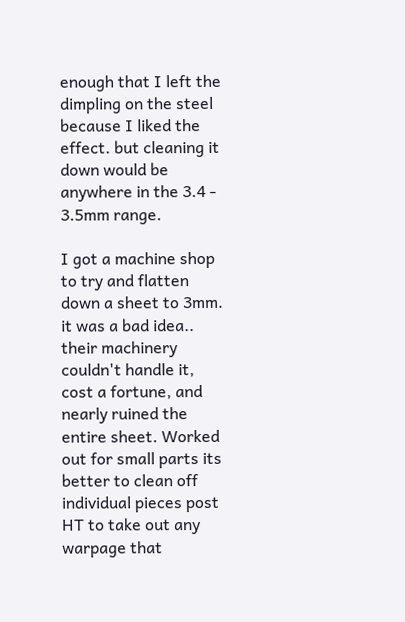enough that I left the dimpling on the steel because I liked the effect. but cleaning it down would be anywhere in the 3.4 - 3.5mm range.

I got a machine shop to try and flatten down a sheet to 3mm. it was a bad idea.. their machinery couldn't handle it, cost a fortune, and nearly ruined the entire sheet. Worked out for small parts its better to clean off individual pieces post HT to take out any warpage that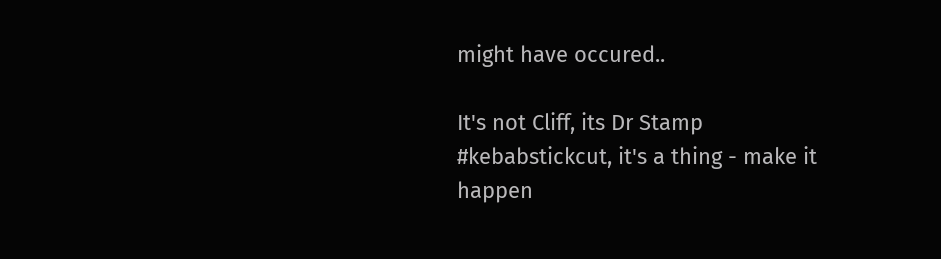might have occured..

It's not Cliff, its Dr Stamp
#kebabstickcut, it's a thing - make it happen